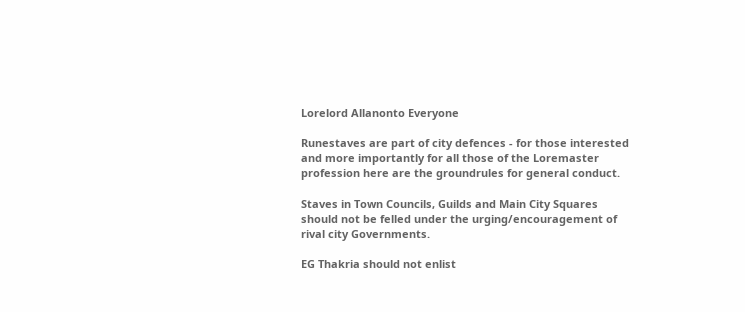Lorelord Allanonto Everyone

Runestaves are part of city defences - for those interested and more importantly for all those of the Loremaster profession here are the groundrules for general conduct.

Staves in Town Councils, Guilds and Main City Squares should not be felled under the urging/encouragement of rival city Governments.

EG Thakria should not enlist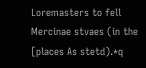Loremasters to fell Mercinae stvaes (in the [places As stetd).*q